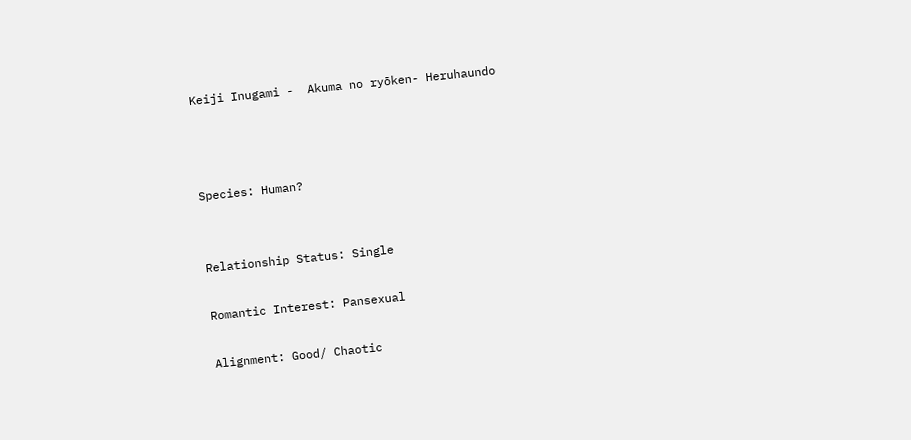Keiji Inugami -  Akuma no ryōken- Heruhaundo



Species: Human?


Relationship Status: Single

Romantic Interest: Pansexual

Alignment: Good/ Chaotic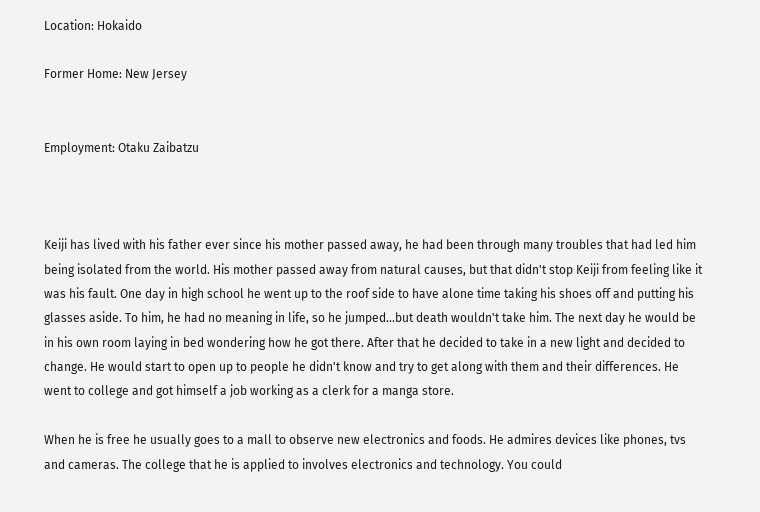Location: Hokaido

Former Home: New Jersey


Employment: Otaku Zaibatzu



Keiji has lived with his father ever since his mother passed away, he had been through many troubles that had led him being isolated from the world. His mother passed away from natural causes, but that didn't stop Keiji from feeling like it was his fault. One day in high school he went up to the roof side to have alone time taking his shoes off and putting his glasses aside. To him, he had no meaning in life, so he jumped...but death wouldn't take him. The next day he would be in his own room laying in bed wondering how he got there. After that he decided to take in a new light and decided to change. He would start to open up to people he didn't know and try to get along with them and their differences. He went to college and got himself a job working as a clerk for a manga store.

When he is free he usually goes to a mall to observe new electronics and foods. He admires devices like phones, tvs and cameras. The college that he is applied to involves electronics and technology. You could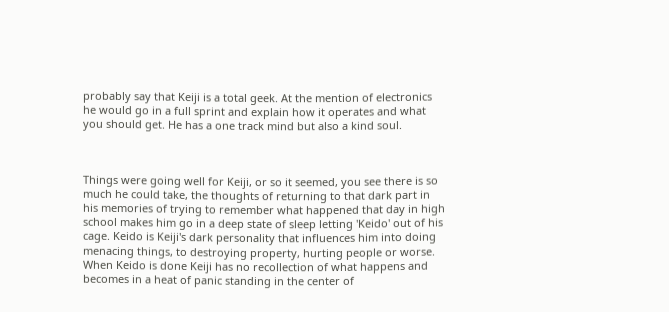probably say that Keiji is a total geek. At the mention of electronics he would go in a full sprint and explain how it operates and what you should get. He has a one track mind but also a kind soul.



Things were going well for Keiji, or so it seemed, you see there is so much he could take, the thoughts of returning to that dark part in his memories of trying to remember what happened that day in high school makes him go in a deep state of sleep letting 'Keido' out of his cage. Keido is Keiji's dark personality that influences him into doing menacing things, to destroying property, hurting people or worse. When Keido is done Keiji has no recollection of what happens and becomes in a heat of panic standing in the center of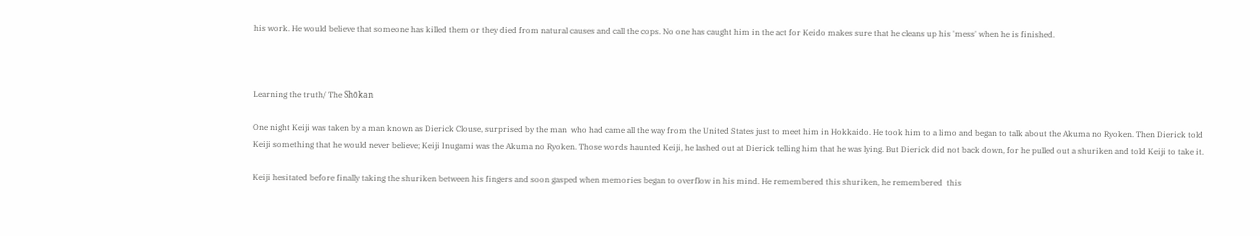his work. He would believe that someone has killed them or they died from natural causes and call the cops. No one has caught him in the act for Keido makes sure that he cleans up his 'mess' when he is finished.



Learning the truth/ The Shōkan

One night Keiji was taken by a man known as Dierick Clouse, surprised by the man  who had came all the way from the United States just to meet him in Hokkaido. He took him to a limo and began to talk about the Akuma no Ryoken. Then Dierick told Keiji something that he would never believe; Keiji Inugami was the Akuma no Ryoken. Those words haunted Keiji, he lashed out at Dierick telling him that he was lying. But Dierick did not back down, for he pulled out a shuriken and told Keiji to take it.

Keiji hesitated before finally taking the shuriken between his fingers and soon gasped when memories began to overflow in his mind. He remembered this shuriken, he remembered  this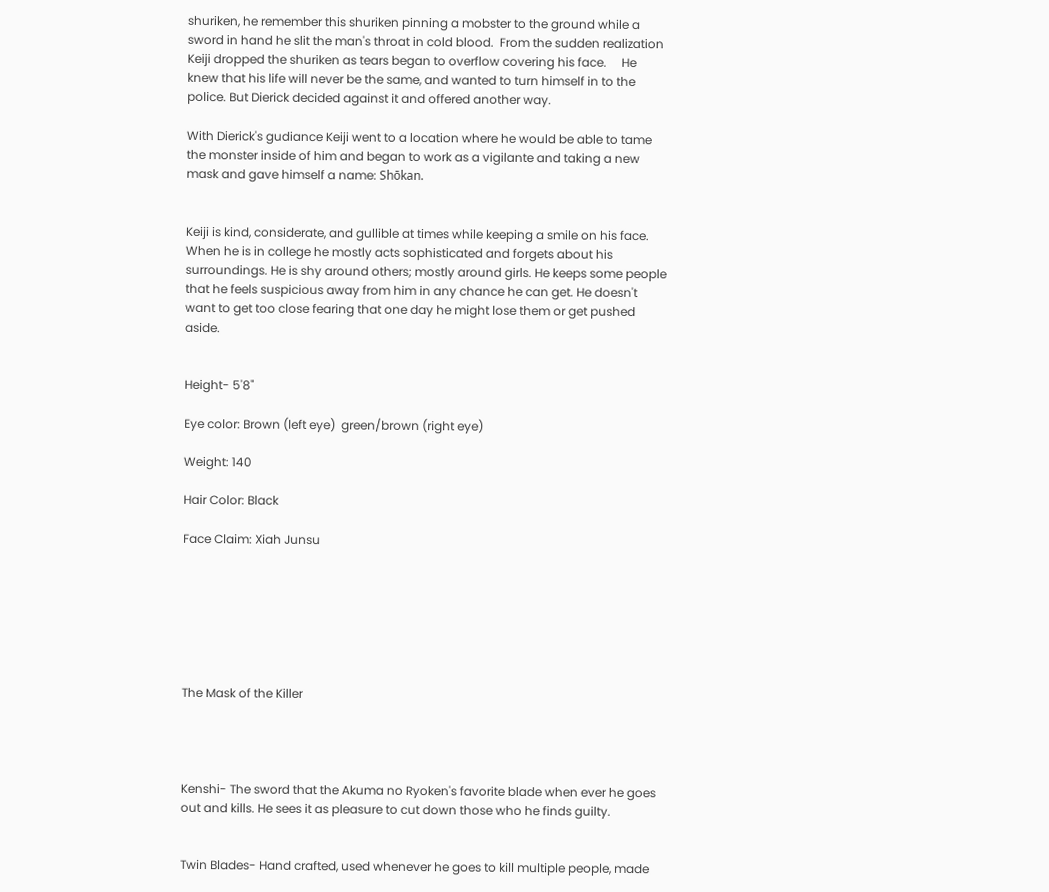shuriken, he remember this shuriken pinning a mobster to the ground while a sword in hand he slit the man's throat in cold blood.  From the sudden realization Keiji dropped the shuriken as tears began to overflow covering his face.     He knew that his life will never be the same, and wanted to turn himself in to the police. But Dierick decided against it and offered another way.

With Dierick's gudiance Keiji went to a location where he would be able to tame the monster inside of him and began to work as a vigilante and taking a new mask and gave himself a name: Shōkan.


Keiji is kind, considerate, and gullible at times while keeping a smile on his face. When he is in college he mostly acts sophisticated and forgets about his surroundings. He is shy around others; mostly around girls. He keeps some people that he feels suspicious away from him in any chance he can get. He doesn't want to get too close fearing that one day he might lose them or get pushed aside.


Height- 5'8"

Eye color: Brown (left eye)  green/brown (right eye)

Weight: 140

Hair Color: Black

Face Claim: Xiah Junsu







The Mask of the Killer




Kenshi- The sword that the Akuma no Ryoken's favorite blade when ever he goes out and kills. He sees it as pleasure to cut down those who he finds guilty.


Twin Blades- Hand crafted, used whenever he goes to kill multiple people, made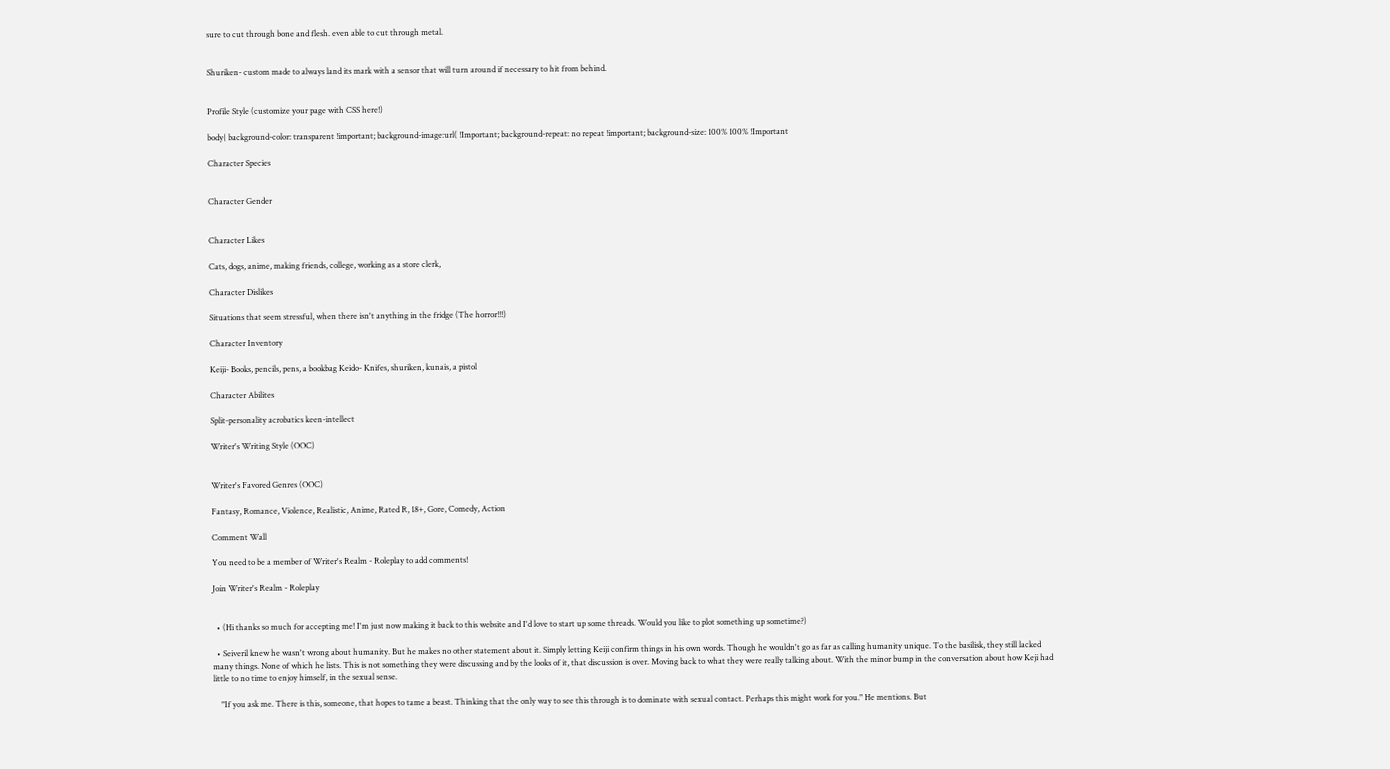sure to cut through bone and flesh. even able to cut through metal.


Shuriken- custom made to always land its mark with a sensor that will turn around if necessary to hit from behind.


Profile Style (customize your page with CSS here!)

body{ background-color: transparent !important; background-image:url( !Important; background-repeat: no repeat !important; background-size: 100% 100% !Important

Character Species


Character Gender


Character Likes

Cats, dogs, anime, making friends, college, working as a store clerk,

Character Dislikes

Situations that seem stressful, when there isn't anything in the fridge (The horror!!!)

Character Inventory

Keiji- Books, pencils, pens, a bookbag Keido- Knifes, shuriken, kunais, a pistol

Character Abilites

Split-personality acrobatics keen-intellect

Writer's Writing Style (OOC)


Writer's Favored Genres (OOC)

Fantasy, Romance, Violence, Realistic, Anime, Rated R, 18+, Gore, Comedy, Action

Comment Wall

You need to be a member of Writer's Realm - Roleplay to add comments!

Join Writer's Realm - Roleplay


  • (Hi thanks so much for accepting me! I'm just now making it back to this website and I'd love to start up some threads. Would you like to plot something up sometime?)

  • Seiveril knew he wasn't wrong about humanity. But he makes no other statement about it. Simply letting Keiji confirm things in his own words. Though he wouldn't go as far as calling humanity unique. To the basilisk, they still lacked many things. None of which he lists. This is not something they were discussing and by the looks of it, that discussion is over. Moving back to what they were really talking about. With the minor bump in the conversation about how Keji had little to no time to enjoy himself, in the sexual sense.

    "If you ask me. There is this, someone, that hopes to tame a beast. Thinking that the only way to see this through is to dominate with sexual contact. Perhaps this might work for you." He mentions. But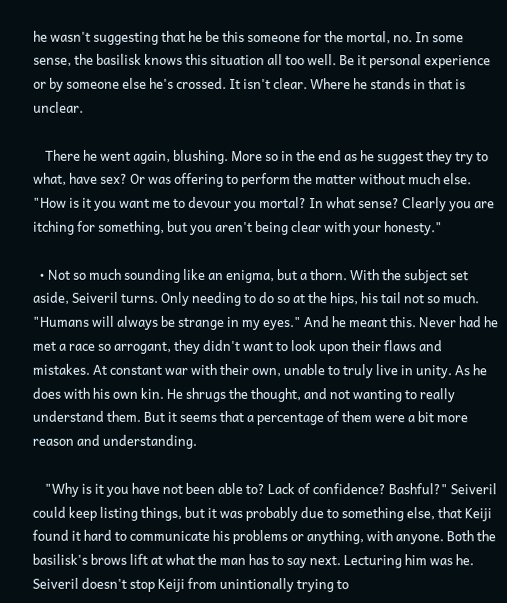he wasn't suggesting that he be this someone for the mortal, no. In some sense, the basilisk knows this situation all too well. Be it personal experience or by someone else he's crossed. It isn't clear. Where he stands in that is unclear.

    There he went again, blushing. More so in the end as he suggest they try to what, have sex? Or was offering to perform the matter without much else. "How is it you want me to devour you mortal? In what sense? Clearly you are itching for something, but you aren't being clear with your honesty."

  • Not so much sounding like an enigma, but a thorn. With the subject set aside, Seiveril turns. Only needing to do so at the hips, his tail not so much. "Humans will always be strange in my eyes." And he meant this. Never had he met a race so arrogant, they didn't want to look upon their flaws and mistakes. At constant war with their own, unable to truly live in unity. As he does with his own kin. He shrugs the thought, and not wanting to really understand them. But it seems that a percentage of them were a bit more reason and understanding.

    "Why is it you have not been able to? Lack of confidence? Bashful?" Seiveril could keep listing things, but it was probably due to something else, that Keiji found it hard to communicate his problems or anything, with anyone. Both the basilisk's brows lift at what the man has to say next. Lecturing him was he. Seiveril doesn't stop Keiji from unintionally trying to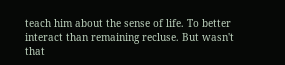teach him about the sense of life. To better interact than remaining recluse. But wasn't that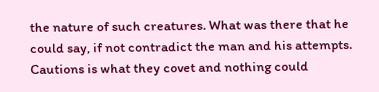the nature of such creatures. What was there that he could say, if not contradict the man and his attempts. Cautions is what they covet and nothing could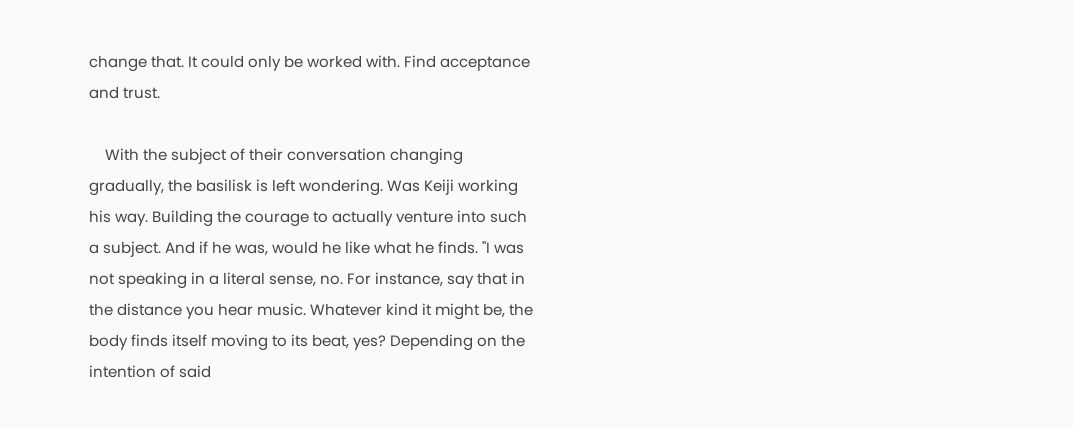change that. It could only be worked with. Find acceptance and trust.

    With the subject of their conversation changing gradually, the basilisk is left wondering. Was Keiji working his way. Building the courage to actually venture into such a subject. And if he was, would he like what he finds. "I was not speaking in a literal sense, no. For instance, say that in the distance you hear music. Whatever kind it might be, the body finds itself moving to its beat, yes? Depending on the intention of said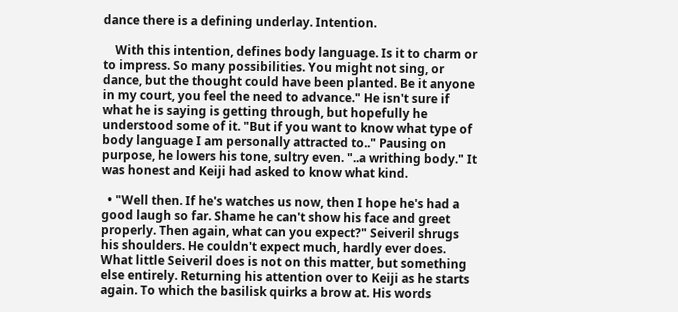dance there is a defining underlay. Intention.

    With this intention, defines body language. Is it to charm or to impress. So many possibilities. You might not sing, or dance, but the thought could have been planted. Be it anyone in my court, you feel the need to advance." He isn't sure if what he is saying is getting through, but hopefully he understood some of it. "But if you want to know what type of body language I am personally attracted to.." Pausing on purpose, he lowers his tone, sultry even. "..a writhing body." It was honest and Keiji had asked to know what kind.

  • "Well then. If he's watches us now, then I hope he's had a good laugh so far. Shame he can't show his face and greet properly. Then again, what can you expect?" Seiveril shrugs his shoulders. He couldn't expect much, hardly ever does. What little Seiveril does is not on this matter, but something else entirely. Returning his attention over to Keiji as he starts again. To which the basilisk quirks a brow at. His words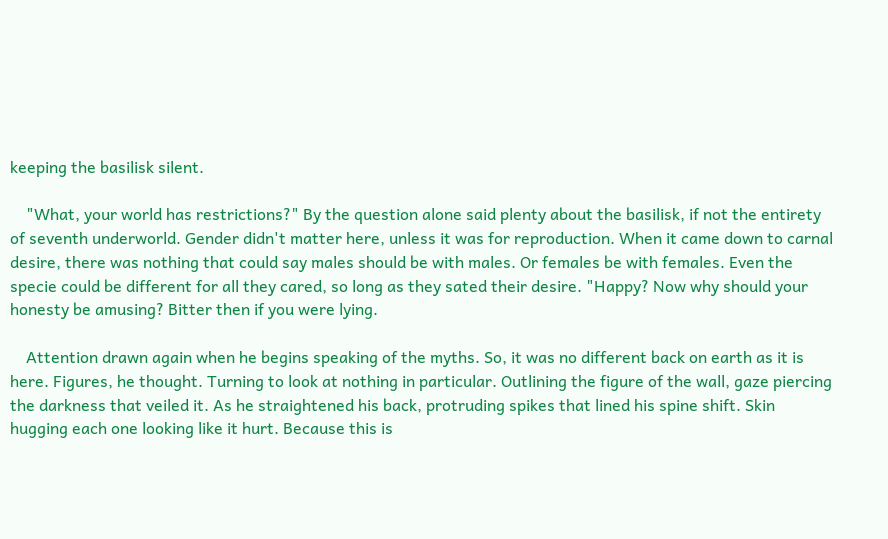keeping the basilisk silent.

    "What, your world has restrictions?" By the question alone said plenty about the basilisk, if not the entirety of seventh underworld. Gender didn't matter here, unless it was for reproduction. When it came down to carnal desire, there was nothing that could say males should be with males. Or females be with females. Even the specie could be different for all they cared, so long as they sated their desire. "Happy? Now why should your honesty be amusing? Bitter then if you were lying.

    Attention drawn again when he begins speaking of the myths. So, it was no different back on earth as it is here. Figures, he thought. Turning to look at nothing in particular. Outlining the figure of the wall, gaze piercing the darkness that veiled it. As he straightened his back, protruding spikes that lined his spine shift. Skin hugging each one looking like it hurt. Because this is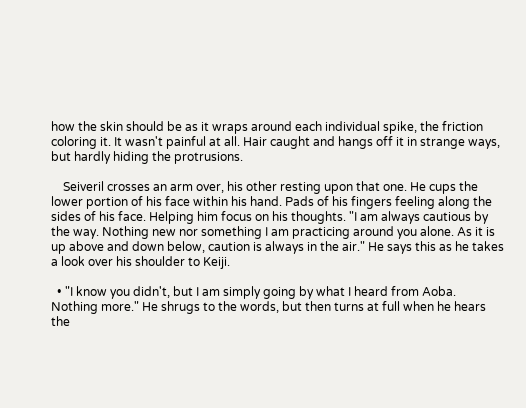how the skin should be as it wraps around each individual spike, the friction coloring it. It wasn't painful at all. Hair caught and hangs off it in strange ways, but hardly hiding the protrusions.

    Seiveril crosses an arm over, his other resting upon that one. He cups the lower portion of his face within his hand. Pads of his fingers feeling along the sides of his face. Helping him focus on his thoughts. "I am always cautious by the way. Nothing new nor something I am practicing around you alone. As it is up above and down below, caution is always in the air." He says this as he takes a look over his shoulder to Keiji.

  • "I know you didn't, but I am simply going by what I heard from Aoba. Nothing more." He shrugs to the words, but then turns at full when he hears the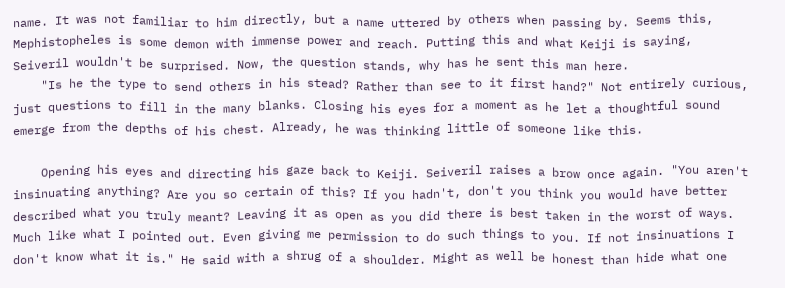name. It was not familiar to him directly, but a name uttered by others when passing by. Seems this, Mephistopheles is some demon with immense power and reach. Putting this and what Keiji is saying, Seiveril wouldn't be surprised. Now, the question stands, why has he sent this man here.
    "Is he the type to send others in his stead? Rather than see to it first hand?" Not entirely curious, just questions to fill in the many blanks. Closing his eyes for a moment as he let a thoughtful sound emerge from the depths of his chest. Already, he was thinking little of someone like this.

    Opening his eyes and directing his gaze back to Keiji. Seiveril raises a brow once again. "You aren't insinuating anything? Are you so certain of this? If you hadn't, don't you think you would have better described what you truly meant? Leaving it as open as you did there is best taken in the worst of ways. Much like what I pointed out. Even giving me permission to do such things to you. If not insinuations I don't know what it is." He said with a shrug of a shoulder. Might as well be honest than hide what one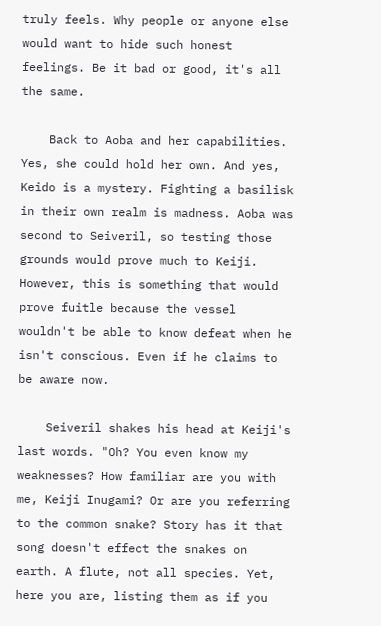truly feels. Why people or anyone else would want to hide such honest feelings. Be it bad or good, it's all the same.

    Back to Aoba and her capabilities. Yes, she could hold her own. And yes, Keido is a mystery. Fighting a basilisk in their own realm is madness. Aoba was second to Seiveril, so testing those grounds would prove much to Keiji. However, this is something that would prove fuitle because the vessel wouldn't be able to know defeat when he isn't conscious. Even if he claims to be aware now.

    Seiveril shakes his head at Keiji's last words. "Oh? You even know my weaknesses? How familiar are you with me, Keiji Inugami? Or are you referring to the common snake? Story has it that song doesn't effect the snakes on earth. A flute, not all species. Yet, here you are, listing them as if you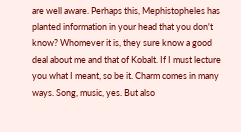are well aware. Perhaps this, Mephistopheles has planted information in your head that you don't know? Whomever it is, they sure know a good deal about me and that of Kobalt. If I must lecture you what I meant, so be it. Charm comes in many ways. Song, music, yes. But also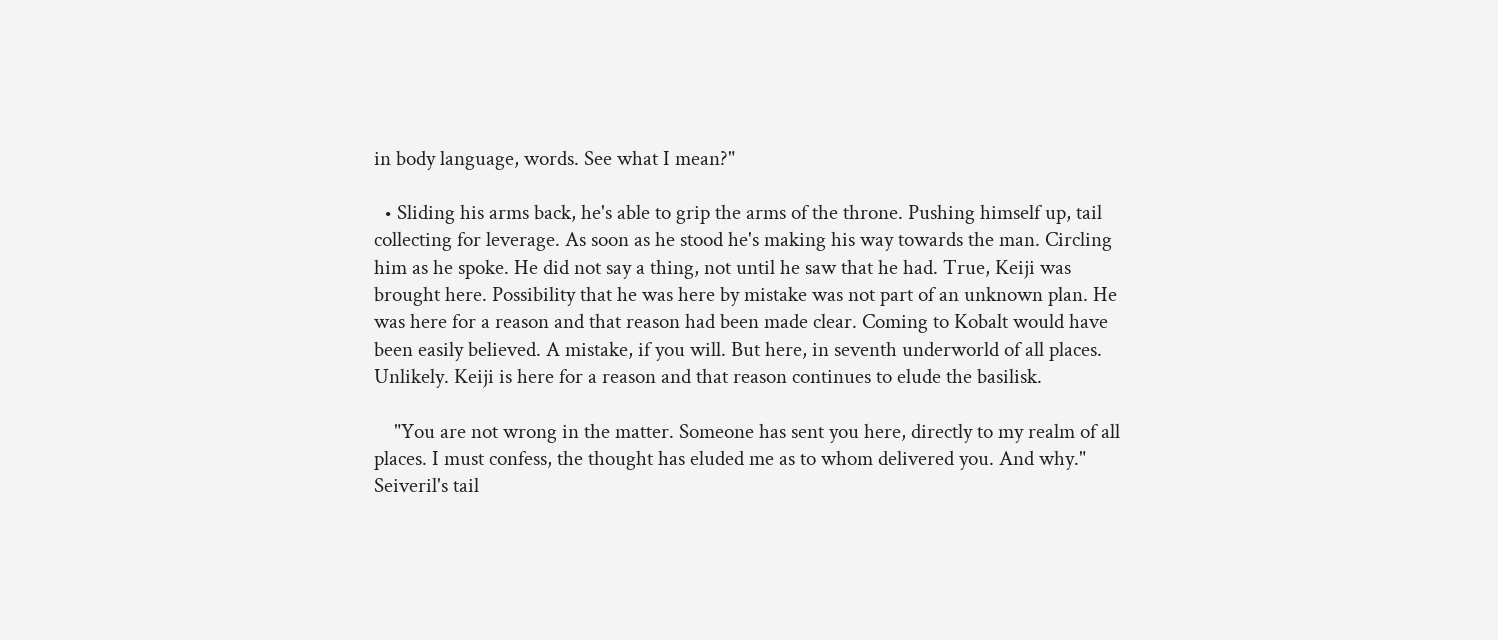in body language, words. See what I mean?"

  • Sliding his arms back, he's able to grip the arms of the throne. Pushing himself up, tail collecting for leverage. As soon as he stood he's making his way towards the man. Circling him as he spoke. He did not say a thing, not until he saw that he had. True, Keiji was brought here. Possibility that he was here by mistake was not part of an unknown plan. He was here for a reason and that reason had been made clear. Coming to Kobalt would have been easily believed. A mistake, if you will. But here, in seventh underworld of all places. Unlikely. Keiji is here for a reason and that reason continues to elude the basilisk.

    "You are not wrong in the matter. Someone has sent you here, directly to my realm of all places. I must confess, the thought has eluded me as to whom delivered you. And why." Seiveril's tail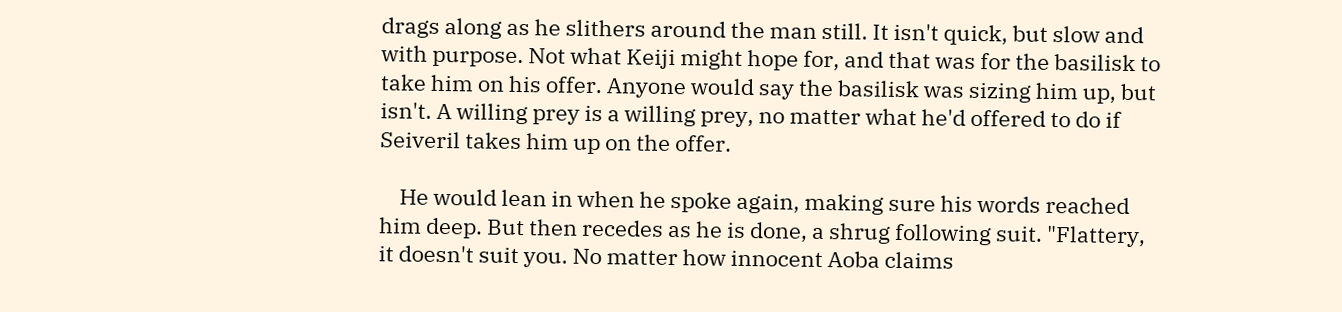drags along as he slithers around the man still. It isn't quick, but slow and with purpose. Not what Keiji might hope for, and that was for the basilisk to take him on his offer. Anyone would say the basilisk was sizing him up, but isn't. A willing prey is a willing prey, no matter what he'd offered to do if Seiveril takes him up on the offer.

    He would lean in when he spoke again, making sure his words reached him deep. But then recedes as he is done, a shrug following suit. "Flattery, it doesn't suit you. No matter how innocent Aoba claims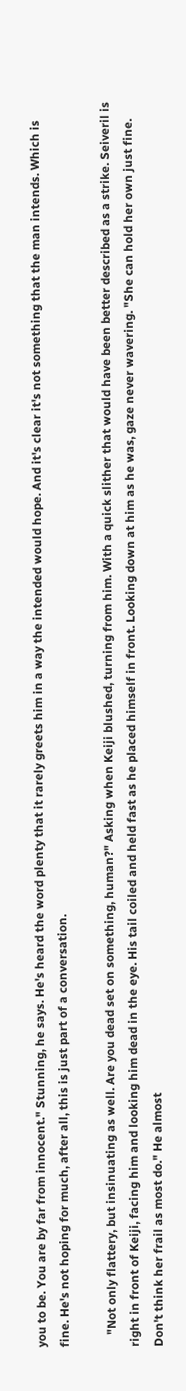you to be. You are by far from innocent." Stunning, he says. He's heard the word plenty that it rarely greets him in a way the intended would hope. And it's clear it's not something that the man intends. Which is fine. He's not hoping for much, after all, this is just part of a conversation.

    "Not only flattery, but insinuating as well. Are you dead set on something, human?" Asking when Keiji blushed, turning from him. With a quick slither that would have been better described as a strike. Seiveril is right in front of Keiji, facing him and looking him dead in the eye. His tail coiled and held fast as he placed himself in front. Looking down at him as he was, gaze never wavering. "She can hold her own just fine. Don't think her frail as most do." He almost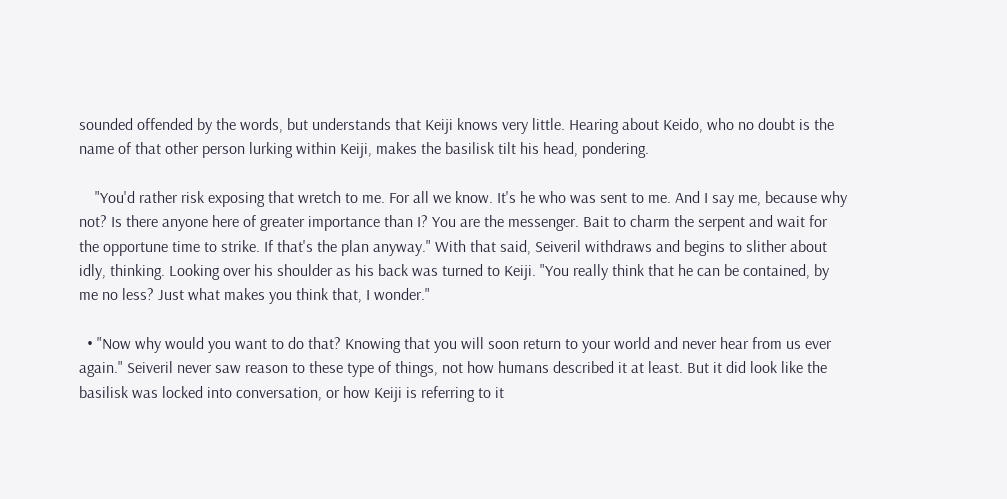sounded offended by the words, but understands that Keiji knows very little. Hearing about Keido, who no doubt is the name of that other person lurking within Keiji, makes the basilisk tilt his head, pondering.

    "You'd rather risk exposing that wretch to me. For all we know. It's he who was sent to me. And I say me, because why not? Is there anyone here of greater importance than I? You are the messenger. Bait to charm the serpent and wait for the opportune time to strike. If that's the plan anyway." With that said, Seiveril withdraws and begins to slither about idly, thinking. Looking over his shoulder as his back was turned to Keiji. "You really think that he can be contained, by me no less? Just what makes you think that, I wonder."

  • "Now why would you want to do that? Knowing that you will soon return to your world and never hear from us ever again." Seiveril never saw reason to these type of things, not how humans described it at least. But it did look like the basilisk was locked into conversation, or how Keiji is referring to it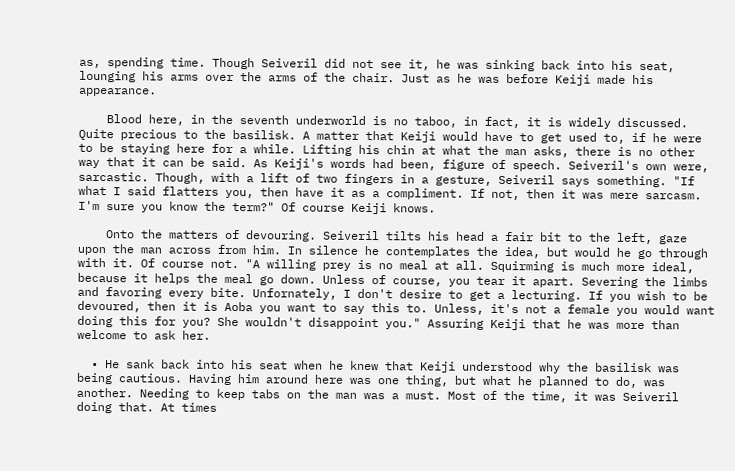as, spending time. Though Seiveril did not see it, he was sinking back into his seat, lounging his arms over the arms of the chair. Just as he was before Keiji made his appearance.

    Blood here, in the seventh underworld is no taboo, in fact, it is widely discussed. Quite precious to the basilisk. A matter that Keiji would have to get used to, if he were to be staying here for a while. Lifting his chin at what the man asks, there is no other way that it can be said. As Keiji's words had been, figure of speech. Seiveril's own were, sarcastic. Though, with a lift of two fingers in a gesture, Seiveril says something. "If what I said flatters you, then have it as a compliment. If not, then it was mere sarcasm. I'm sure you know the term?" Of course Keiji knows.

    Onto the matters of devouring. Seiveril tilts his head a fair bit to the left, gaze upon the man across from him. In silence he contemplates the idea, but would he go through with it. Of course not. "A willing prey is no meal at all. Squirming is much more ideal, because it helps the meal go down. Unless of course, you tear it apart. Severing the limbs and favoring every bite. Unfornately, I don't desire to get a lecturing. If you wish to be devoured, then it is Aoba you want to say this to. Unless, it's not a female you would want doing this for you? She wouldn't disappoint you." Assuring Keiji that he was more than welcome to ask her.

  • He sank back into his seat when he knew that Keiji understood why the basilisk was being cautious. Having him around here was one thing, but what he planned to do, was another. Needing to keep tabs on the man was a must. Most of the time, it was Seiveril doing that. At times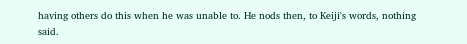having others do this when he was unable to. He nods then, to Keiji's words, nothing said.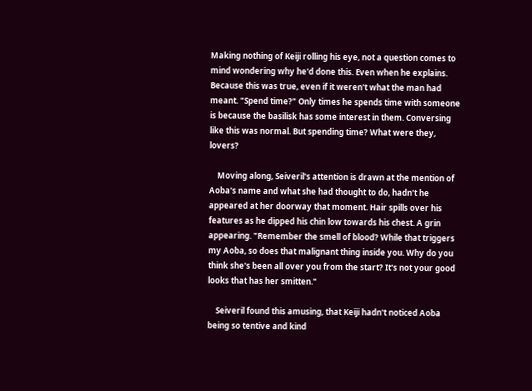Making nothing of Keiji rolling his eye, not a question comes to mind wondering why he'd done this. Even when he explains. Because this was true, even if it weren't what the man had meant. "Spend time?" Only times he spends time with someone is because the basilisk has some interest in them. Conversing like this was normal. But spending time? What were they, lovers?

    Moving along, Seiveril's attention is drawn at the mention of Aoba's name and what she had thought to do, hadn't he appeared at her doorway that moment. Hair spills over his features as he dipped his chin low towards his chest. A grin appearing. "Remember the smell of blood? While that triggers my Aoba, so does that malignant thing inside you. Why do you think she's been all over you from the start? It's not your good looks that has her smitten."

    Seiveril found this amusing, that Keiji hadn't noticed Aoba being so tentive and kind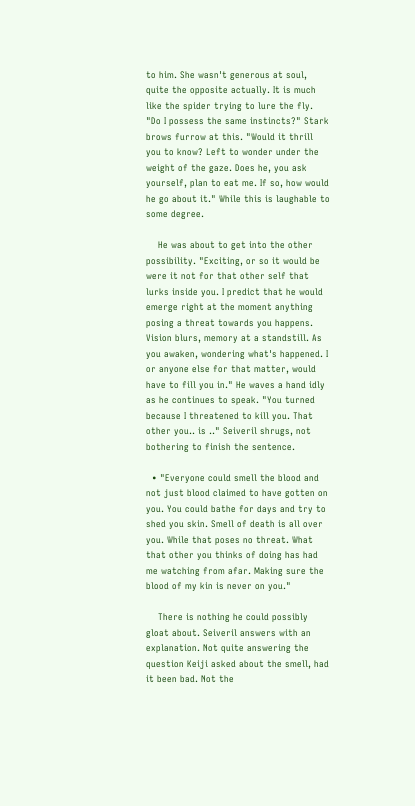to him. She wasn't generous at soul, quite the opposite actually. It is much like the spider trying to lure the fly. "Do I possess the same instincts?" Stark brows furrow at this. "Would it thrill you to know? Left to wonder under the weight of the gaze. Does he, you ask yourself, plan to eat me. If so, how would he go about it." While this is laughable to some degree.

    He was about to get into the other possibility. "Exciting, or so it would be were it not for that other self that lurks inside you. I predict that he would emerge right at the moment anything posing a threat towards you happens. Vision blurs, memory at a standstill. As you awaken, wondering what's happened. I or anyone else for that matter, would have to fill you in." He waves a hand idly as he continues to speak. "You turned because I threatened to kill you. That other you.. is .." Seiveril shrugs, not bothering to finish the sentence.

  • "Everyone could smell the blood and not just blood claimed to have gotten on you. You could bathe for days and try to shed you skin. Smell of death is all over you. While that poses no threat. What that other you thinks of doing has had me watching from afar. Making sure the blood of my kin is never on you."

    There is nothing he could possibly gloat about. Seiveril answers with an explanation. Not quite answering the question Keiji asked about the smell, had it been bad. Not the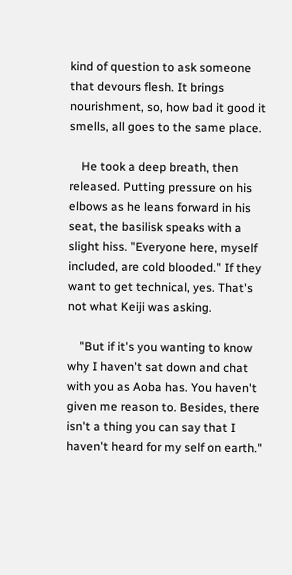kind of question to ask someone that devours flesh. It brings nourishment, so, how bad it good it smells, all goes to the same place.

    He took a deep breath, then released. Putting pressure on his elbows as he leans forward in his seat, the basilisk speaks with a slight hiss. "Everyone here, myself included, are cold blooded." If they want to get technical, yes. That's not what Keiji was asking.

    "But if it's you wanting to know why I haven't sat down and chat with you as Aoba has. You haven't given me reason to. Besides, there isn't a thing you can say that I haven't heard for my self on earth."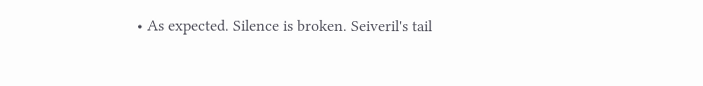• As expected. Silence is broken. Seiveril's tail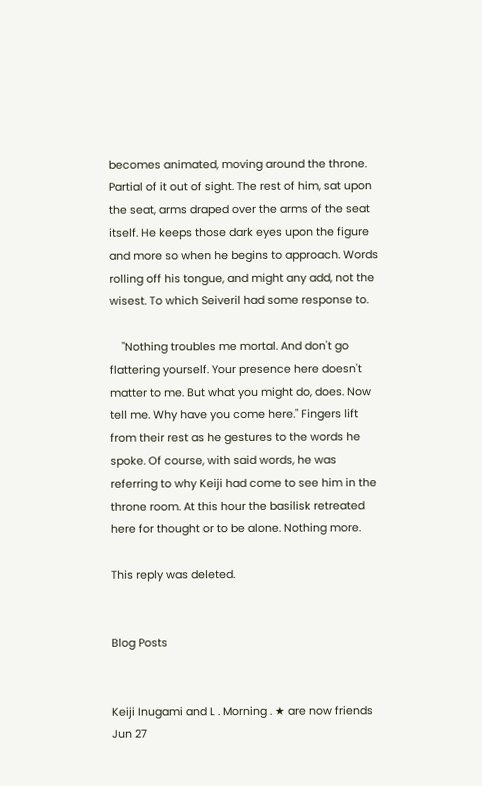becomes animated, moving around the throne. Partial of it out of sight. The rest of him, sat upon the seat, arms draped over the arms of the seat itself. He keeps those dark eyes upon the figure and more so when he begins to approach. Words rolling off his tongue, and might any add, not the wisest. To which Seiveril had some response to.

    "Nothing troubles me mortal. And don't go flattering yourself. Your presence here doesn't matter to me. But what you might do, does. Now tell me. Why have you come here." Fingers lift from their rest as he gestures to the words he spoke. Of course, with said words, he was referring to why Keiji had come to see him in the throne room. At this hour the basilisk retreated here for thought or to be alone. Nothing more.

This reply was deleted.


Blog Posts


Keiji Inugami and L . Morning . ★ are now friends
Jun 27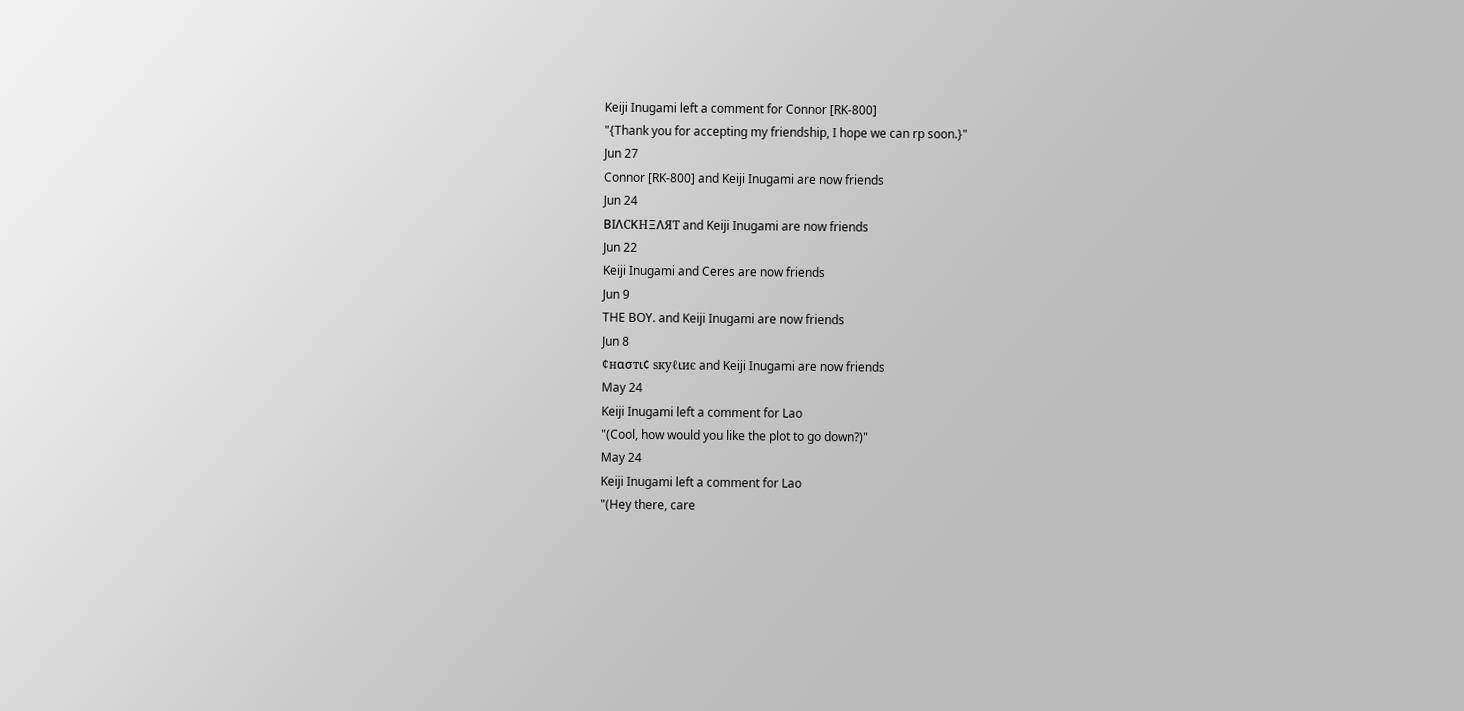Keiji Inugami left a comment for Connor [RK-800]
"{Thank you for accepting my friendship, I hope we can rp soon.}"
Jun 27
Connor [RK-800] and Keiji Inugami are now friends
Jun 24
ΒІΛСΚНΞΛЯТ and Keiji Inugami are now friends
Jun 22
Keiji Inugami and Ceres are now friends
Jun 9
THE BOY. and Keiji Inugami are now friends
Jun 8
¢нασтι¢ ѕкуℓιиє and Keiji Inugami are now friends
May 24
Keiji Inugami left a comment for Lao
"(Cool, how would you like the plot to go down?)"
May 24
Keiji Inugami left a comment for Lao
"(Hey there, care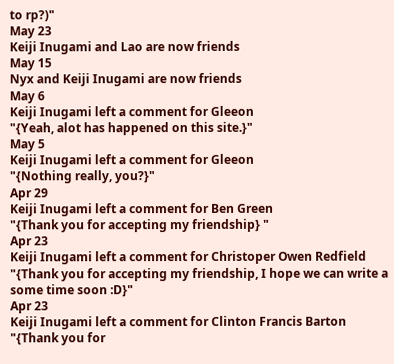to rp?)"
May 23
Keiji Inugami and Lao are now friends
May 15
Nyx and Keiji Inugami are now friends
May 6
Keiji Inugami left a comment for Gleeon
"{Yeah, alot has happened on this site.}"
May 5
Keiji Inugami left a comment for Gleeon
"{Nothing really, you?}"
Apr 29
Keiji Inugami left a comment for Ben Green
"{Thank you for accepting my friendship} "
Apr 23
Keiji Inugami left a comment for Christoper Owen Redfield
"{Thank you for accepting my friendship, I hope we can write a  some time soon :D}"
Apr 23
Keiji Inugami left a comment for Clinton Francis Barton
"{Thank you for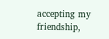accepting my friendship,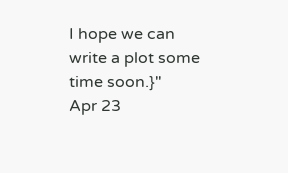I hope we can write a plot some time soon.}"
Apr 23